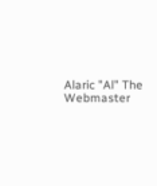Alaric "Al" The Webmaster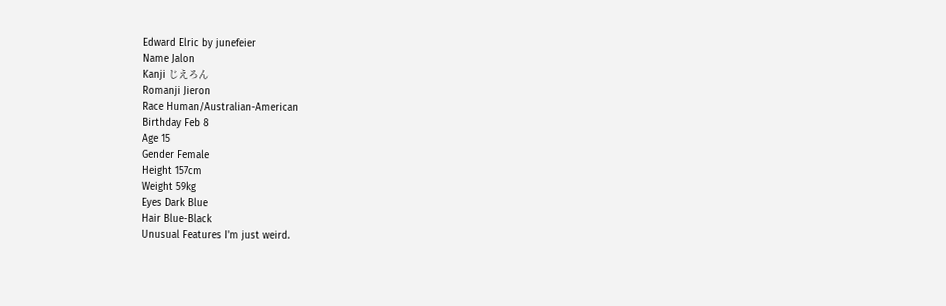Edward Elric by junefeier
Name Jalon
Kanji じえろん
Romanji Jieron
Race Human/Australian-American
Birthday Feb 8
Age 15
Gender Female
Height 157cm
Weight 59kg
Eyes Dark Blue
Hair Blue-Black
Unusual Features I'm just weird.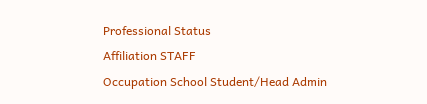Professional Status
Affiliation STAFF
Occupation School Student/Head Admin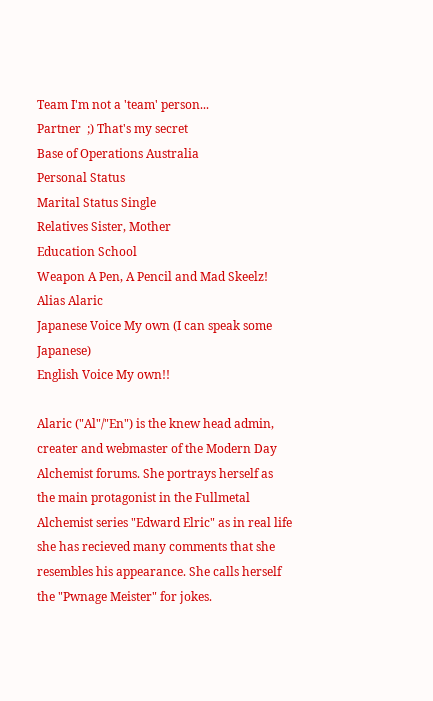Team I'm not a 'team' person...
Partner  ;) That's my secret
Base of Operations Australia
Personal Status
Marital Status Single
Relatives Sister, Mother
Education School
Weapon A Pen, A Pencil and Mad Skeelz!
Alias Alaric
Japanese Voice My own (I can speak some Japanese)
English Voice My own!!

Alaric ("Al"/"En") is the knew head admin, creater and webmaster of the Modern Day Alchemist forums. She portrays herself as the main protagonist in the Fullmetal Alchemist series "Edward Elric" as in real life she has recieved many comments that she resembles his appearance. She calls herself the "Pwnage Meister" for jokes.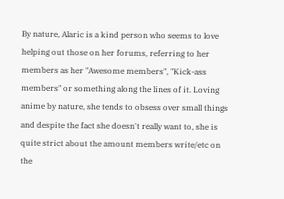By nature, Alaric is a kind person who seems to love helping out those on her forums, referring to her members as her "Awesome members", "Kick-ass members" or something along the lines of it. Loving anime by nature, she tends to obsess over small things and despite the fact she doesn't really want to, she is quite strict about the amount members write/etc on the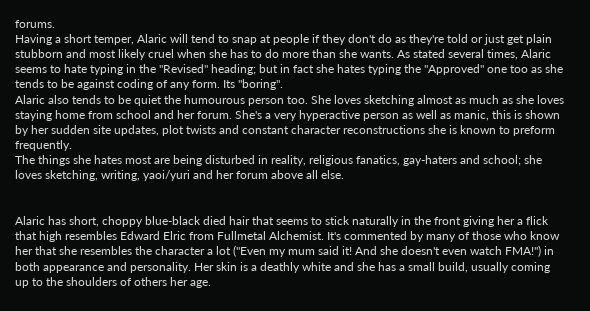forums.
Having a short temper, Alaric will tend to snap at people if they don't do as they're told or just get plain stubborn and most likely cruel when she has to do more than she wants. As stated several times, Alaric seems to hate typing in the "Revised" heading; but in fact she hates typing the "Approved" one too as she tends to be against coding of any form. Its "boring".
Alaric also tends to be quiet the humourous person too. She loves sketching almost as much as she loves staying home from school and her forum. She's a very hyperactive person as well as manic, this is shown by her sudden site updates, plot twists and constant character reconstructions she is known to preform frequently.
The things she hates most are being disturbed in reality, religious fanatics, gay-haters and school; she loves sketching, writing, yaoi/yuri and her forum above all else.


Alaric has short, choppy blue-black died hair that seems to stick naturally in the front giving her a flick that high resembles Edward Elric from Fullmetal Alchemist. It's commented by many of those who know her that she resembles the character a lot ("Even my mum said it! And she doesn't even watch FMA!") in both appearance and personality. Her skin is a deathly white and she has a small build, usually coming up to the shoulders of others her age.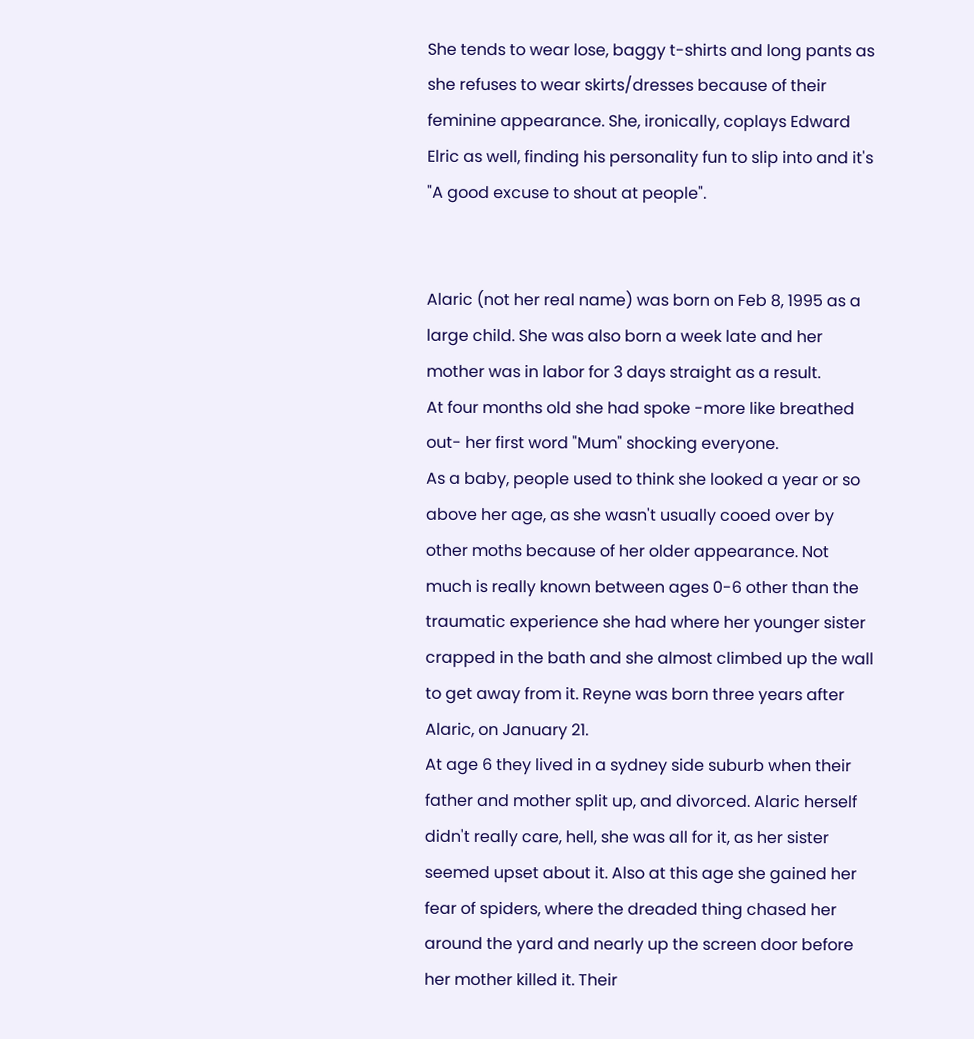She tends to wear lose, baggy t-shirts and long pants as she refuses to wear skirts/dresses because of their feminine appearance. She, ironically, coplays Edward Elric as well, finding his personality fun to slip into and it's "A good excuse to shout at people".


Alaric (not her real name) was born on Feb 8, 1995 as a large child. She was also born a week late and her mother was in labor for 3 days straight as a result.
At four months old she had spoke -more like breathed out- her first word "Mum" shocking everyone.
As a baby, people used to think she looked a year or so above her age, as she wasn't usually cooed over by other moths because of her older appearance. Not much is really known between ages 0-6 other than the traumatic experience she had where her younger sister crapped in the bath and she almost climbed up the wall to get away from it. Reyne was born three years after Alaric, on January 21.
At age 6 they lived in a sydney side suburb when their father and mother split up, and divorced. Alaric herself didn't really care, hell, she was all for it, as her sister seemed upset about it. Also at this age she gained her fear of spiders, where the dreaded thing chased her around the yard and nearly up the screen door before her mother killed it. Their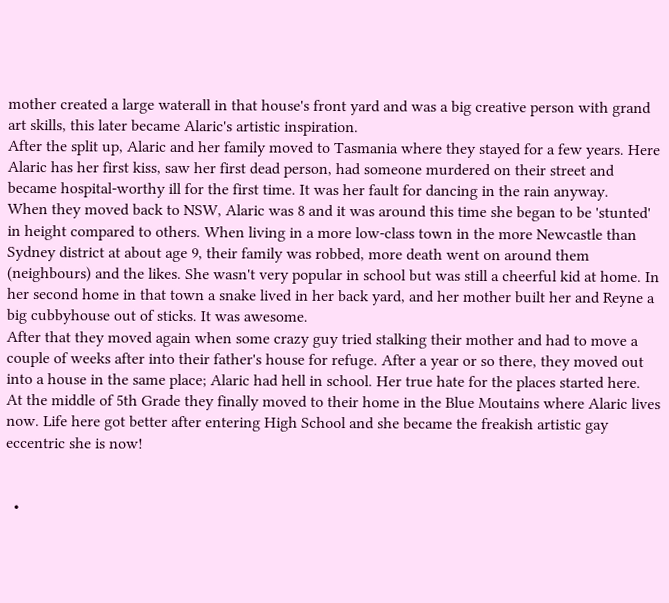mother created a large waterall in that house's front yard and was a big creative person with grand art skills, this later became Alaric's artistic inspiration.
After the split up, Alaric and her family moved to Tasmania where they stayed for a few years. Here Alaric has her first kiss, saw her first dead person, had someone murdered on their street and became hospital-worthy ill for the first time. It was her fault for dancing in the rain anyway.
When they moved back to NSW, Alaric was 8 and it was around this time she began to be 'stunted' in height compared to others. When living in a more low-class town in the more Newcastle than Sydney district at about age 9, their family was robbed, more death went on around them (neighbours) and the likes. She wasn't very popular in school but was still a cheerful kid at home. In her second home in that town a snake lived in her back yard, and her mother built her and Reyne a big cubbyhouse out of sticks. It was awesome.
After that they moved again when some crazy guy tried stalking their mother and had to move a couple of weeks after into their father's house for refuge. After a year or so there, they moved out into a house in the same place; Alaric had hell in school. Her true hate for the places started here.
At the middle of 5th Grade they finally moved to their home in the Blue Moutains where Alaric lives now. Life here got better after entering High School and she became the freakish artistic gay eccentric she is now!


  •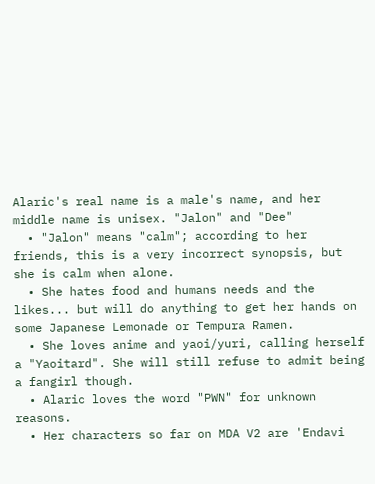Alaric's real name is a male's name, and her middle name is unisex. "Jalon" and "Dee"
  • "Jalon" means "calm"; according to her friends, this is a very incorrect synopsis, but she is calm when alone.
  • She hates food and humans needs and the likes... but will do anything to get her hands on some Japanese Lemonade or Tempura Ramen.
  • She loves anime and yaoi/yuri, calling herself a "Yaoitard". She will still refuse to admit being a fangirl though.
  • Alaric loves the word "PWN" for unknown reasons.
  • Her characters so far on MDA V2 are 'Endavi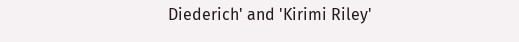Diederich' and 'Kirimi Riley'